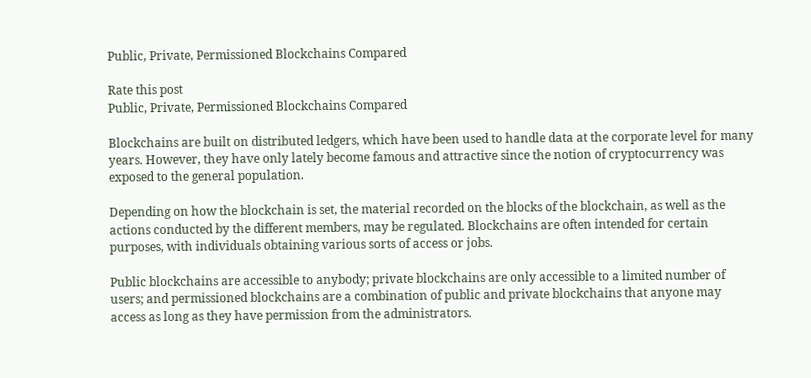Public, Private, Permissioned Blockchains Compared

Rate this post
Public, Private, Permissioned Blockchains Compared

Blockchains are built on distributed ledgers, which have been used to handle data at the corporate level for many years. However, they have only lately become famous and attractive since the notion of cryptocurrency was exposed to the general population.

Depending on how the blockchain is set, the material recorded on the blocks of the blockchain, as well as the actions conducted by the different members, may be regulated. Blockchains are often intended for certain purposes, with individuals obtaining various sorts of access or jobs.

Public blockchains are accessible to anybody; private blockchains are only accessible to a limited number of users; and permissioned blockchains are a combination of public and private blockchains that anyone may access as long as they have permission from the administrators.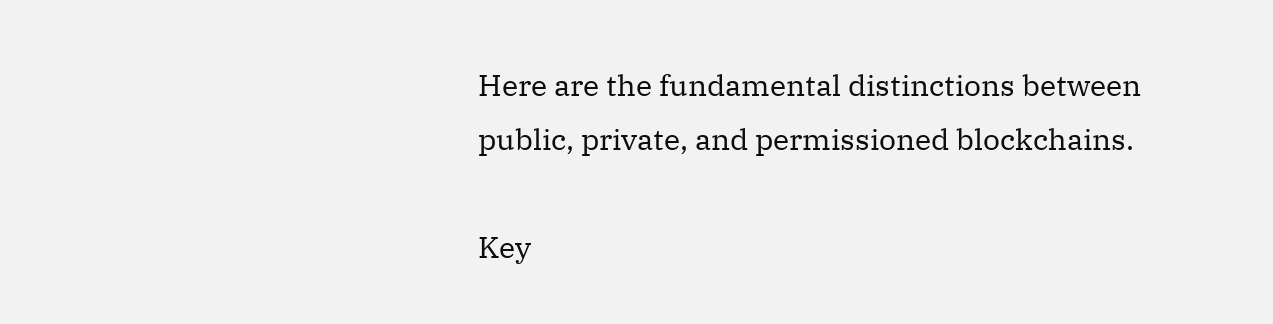Here are the fundamental distinctions between public, private, and permissioned blockchains.

Key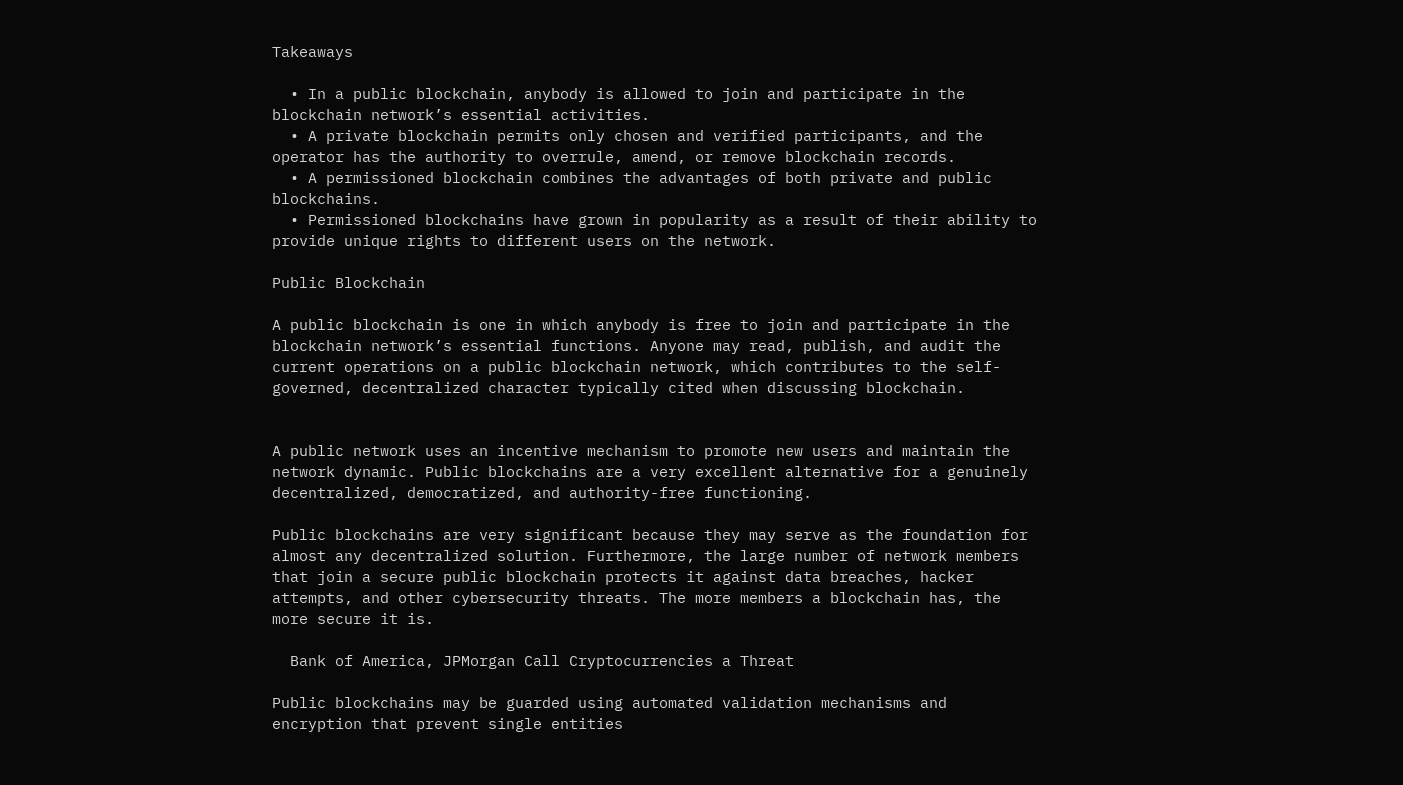Takeaways

  • In a public blockchain, anybody is allowed to join and participate in the blockchain network’s essential activities.
  • A private blockchain permits only chosen and verified participants, and the operator has the authority to overrule, amend, or remove blockchain records.
  • A permissioned blockchain combines the advantages of both private and public blockchains.
  • Permissioned blockchains have grown in popularity as a result of their ability to provide unique rights to different users on the network.

Public Blockchain

A public blockchain is one in which anybody is free to join and participate in the blockchain network’s essential functions. Anyone may read, publish, and audit the current operations on a public blockchain network, which contributes to the self-governed, decentralized character typically cited when discussing blockchain.


A public network uses an incentive mechanism to promote new users and maintain the network dynamic. Public blockchains are a very excellent alternative for a genuinely decentralized, democratized, and authority-free functioning.

Public blockchains are very significant because they may serve as the foundation for almost any decentralized solution. Furthermore, the large number of network members that join a secure public blockchain protects it against data breaches, hacker attempts, and other cybersecurity threats. The more members a blockchain has, the more secure it is.

  Bank of America, JPMorgan Call Cryptocurrencies a Threat

Public blockchains may be guarded using automated validation mechanisms and encryption that prevent single entities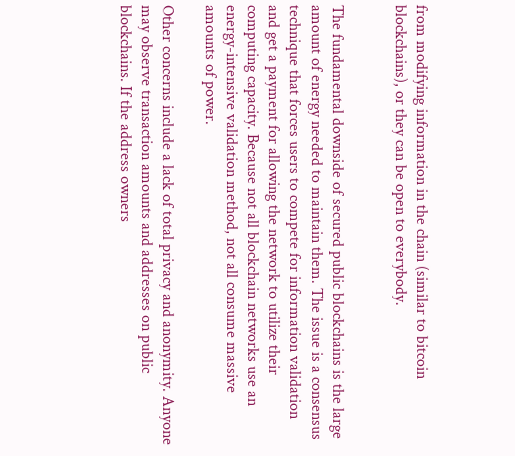from modifying information in the chain (similar to bitcoin blockchains), or they can be open to everybody.


The fundamental downside of secured public blockchains is the large amount of energy needed to maintain them. The issue is a consensus technique that forces users to compete for information validation and get a payment for allowing the network to utilize their computing capacity. Because not all blockchain networks use an energy-intensive validation method, not all consume massive amounts of power.

Other concerns include a lack of total privacy and anonymity. Anyone may observe transaction amounts and addresses on public blockchains. If the address owners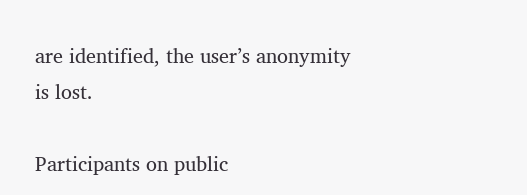are identified, the user’s anonymity is lost.

Participants on public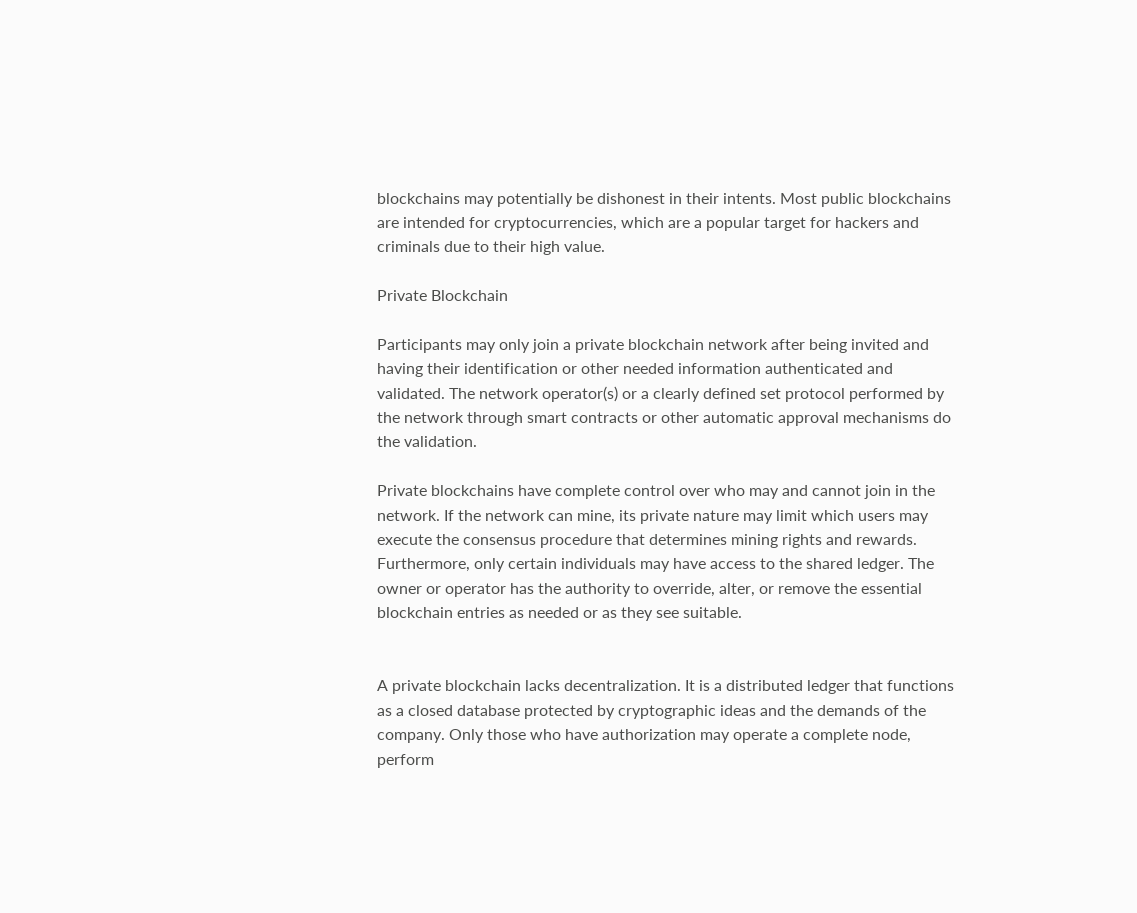blockchains may potentially be dishonest in their intents. Most public blockchains are intended for cryptocurrencies, which are a popular target for hackers and criminals due to their high value.

Private Blockchain

Participants may only join a private blockchain network after being invited and having their identification or other needed information authenticated and validated. The network operator(s) or a clearly defined set protocol performed by the network through smart contracts or other automatic approval mechanisms do the validation.

Private blockchains have complete control over who may and cannot join in the network. If the network can mine, its private nature may limit which users may execute the consensus procedure that determines mining rights and rewards. Furthermore, only certain individuals may have access to the shared ledger. The owner or operator has the authority to override, alter, or remove the essential blockchain entries as needed or as they see suitable.


A private blockchain lacks decentralization. It is a distributed ledger that functions as a closed database protected by cryptographic ideas and the demands of the company. Only those who have authorization may operate a complete node, perform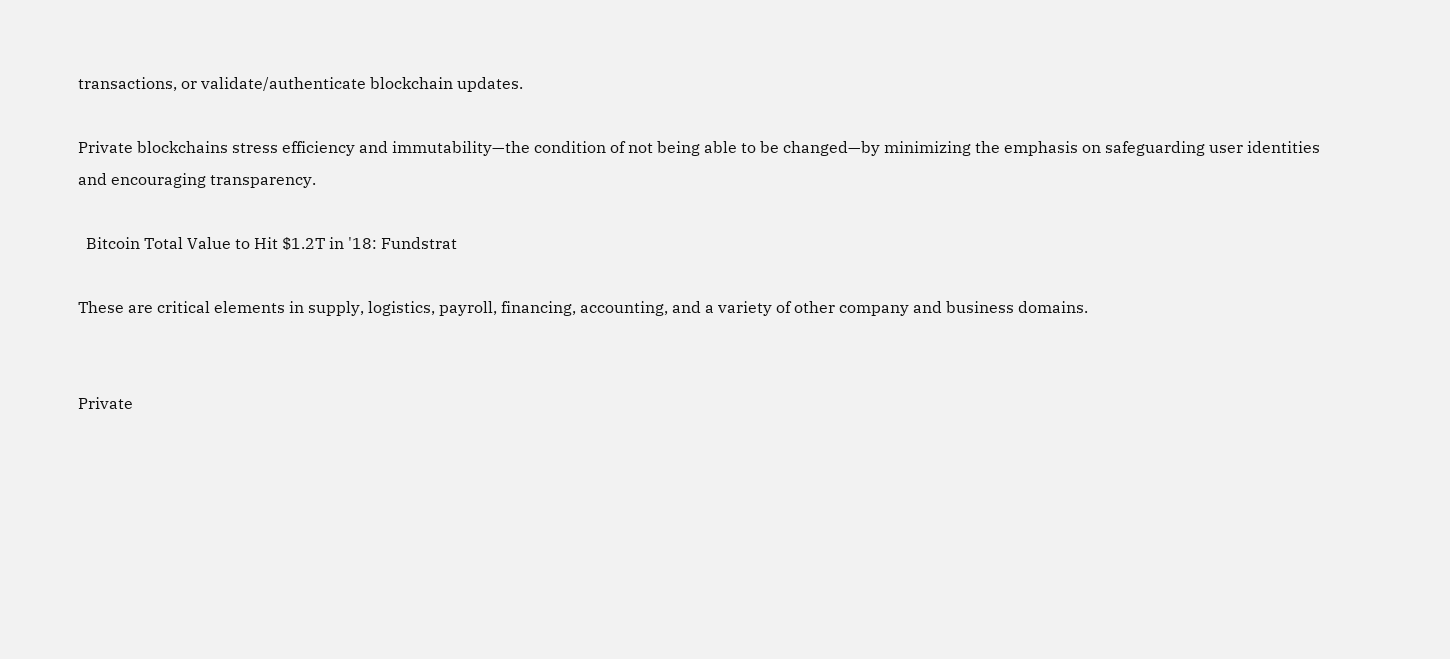transactions, or validate/authenticate blockchain updates.

Private blockchains stress efficiency and immutability—the condition of not being able to be changed—by minimizing the emphasis on safeguarding user identities and encouraging transparency.

  Bitcoin Total Value to Hit $1.2T in '18: Fundstrat

These are critical elements in supply, logistics, payroll, financing, accounting, and a variety of other company and business domains.


Private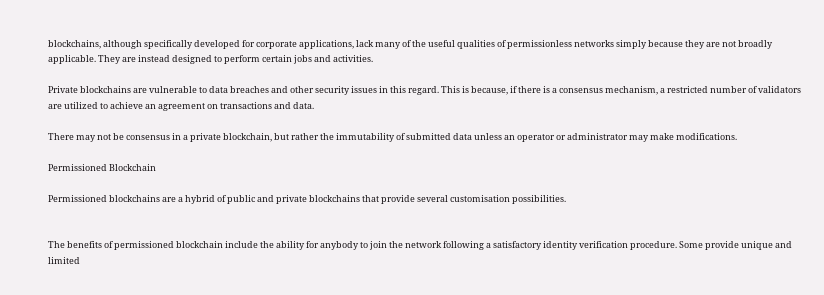blockchains, although specifically developed for corporate applications, lack many of the useful qualities of permissionless networks simply because they are not broadly applicable. They are instead designed to perform certain jobs and activities.

Private blockchains are vulnerable to data breaches and other security issues in this regard. This is because, if there is a consensus mechanism, a restricted number of validators are utilized to achieve an agreement on transactions and data.

There may not be consensus in a private blockchain, but rather the immutability of submitted data unless an operator or administrator may make modifications.

Permissioned Blockchain

Permissioned blockchains are a hybrid of public and private blockchains that provide several customisation possibilities.


The benefits of permissioned blockchain include the ability for anybody to join the network following a satisfactory identity verification procedure. Some provide unique and limited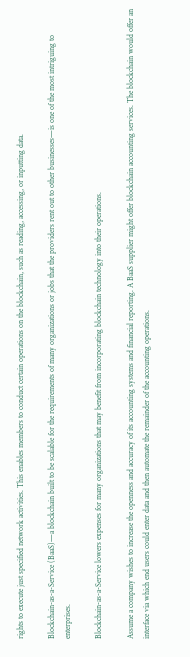rights to execute just specified network activities. This enables members to conduct certain operations on the blockchain, such as reading, accessing, or inputting data.

Blockchain-as-a-Service (BaaS)—a blockchain built to be scalable for the requirements of many organizations or jobs that the providers rent out to other businesses—is one of the most intriguing to enterprises.

Blockchain-as-a-Service lowers expenses for many organizations that may benefit from incorporating blockchain technology into their operations.

Assume a company wishes to increase the openness and accuracy of its accounting systems and financial reporting. A BaaS supplier might offer blockchain accounting services. The blockchain would offer an interface via which end users could enter data and then automate the remainder of the accounting operations.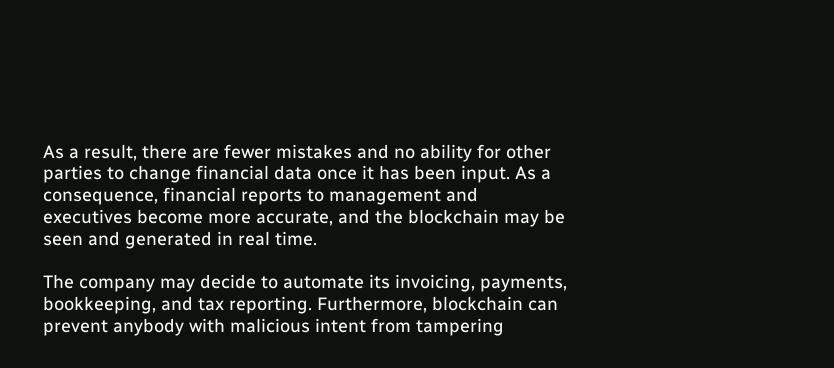As a result, there are fewer mistakes and no ability for other parties to change financial data once it has been input. As a consequence, financial reports to management and executives become more accurate, and the blockchain may be seen and generated in real time.

The company may decide to automate its invoicing, payments, bookkeeping, and tax reporting. Furthermore, blockchain can prevent anybody with malicious intent from tampering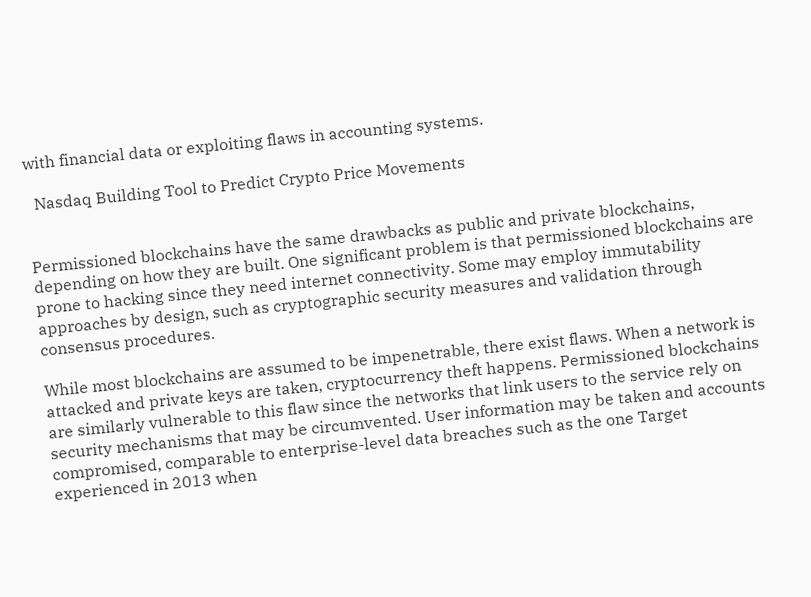with financial data or exploiting flaws in accounting systems.

  Nasdaq Building Tool to Predict Crypto Price Movements


Permissioned blockchains have the same drawbacks as public and private blockchains, depending on how they are built. One significant problem is that permissioned blockchains are prone to hacking since they need internet connectivity. Some may employ immutability approaches by design, such as cryptographic security measures and validation through consensus procedures.

While most blockchains are assumed to be impenetrable, there exist flaws. When a network is attacked and private keys are taken, cryptocurrency theft happens. Permissioned blockchains are similarly vulnerable to this flaw since the networks that link users to the service rely on security mechanisms that may be circumvented. User information may be taken and accounts compromised, comparable to enterprise-level data breaches such as the one Target experienced in 2013 when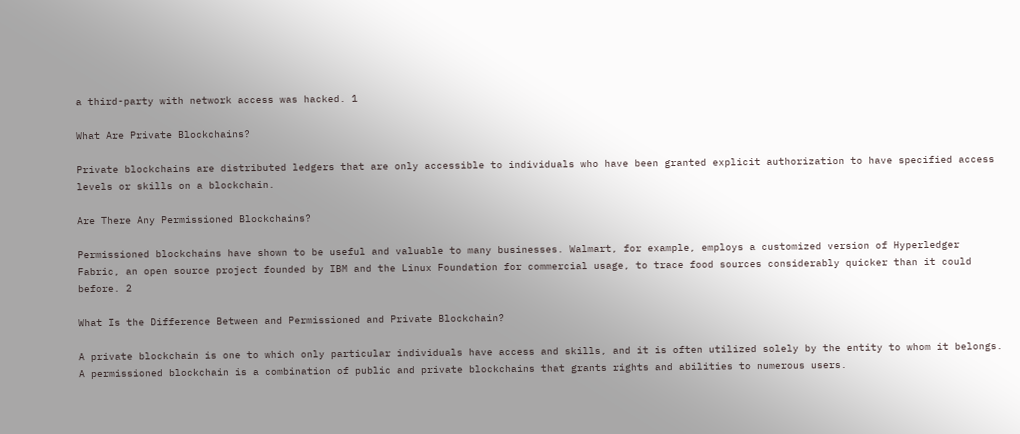a third-party with network access was hacked. 1

What Are Private Blockchains?

Private blockchains are distributed ledgers that are only accessible to individuals who have been granted explicit authorization to have specified access levels or skills on a blockchain.

Are There Any Permissioned Blockchains?

Permissioned blockchains have shown to be useful and valuable to many businesses. Walmart, for example, employs a customized version of Hyperledger Fabric, an open source project founded by IBM and the Linux Foundation for commercial usage, to trace food sources considerably quicker than it could before. 2

What Is the Difference Between and Permissioned and Private Blockchain?

A private blockchain is one to which only particular individuals have access and skills, and it is often utilized solely by the entity to whom it belongs. A permissioned blockchain is a combination of public and private blockchains that grants rights and abilities to numerous users.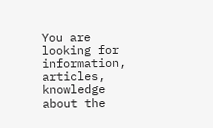You are looking for information, articles, knowledge about the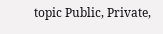topic Public, Private,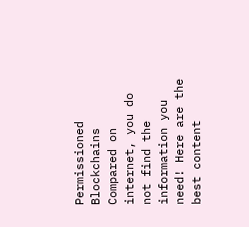Permissioned Blockchains Compared on internet, you do not find the information you need! Here are the best content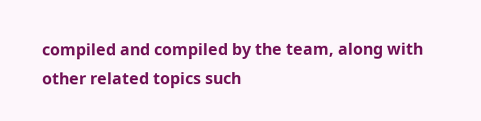compiled and compiled by the team, along with other related topics such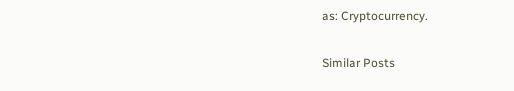as: Cryptocurrency.

Similar Posts